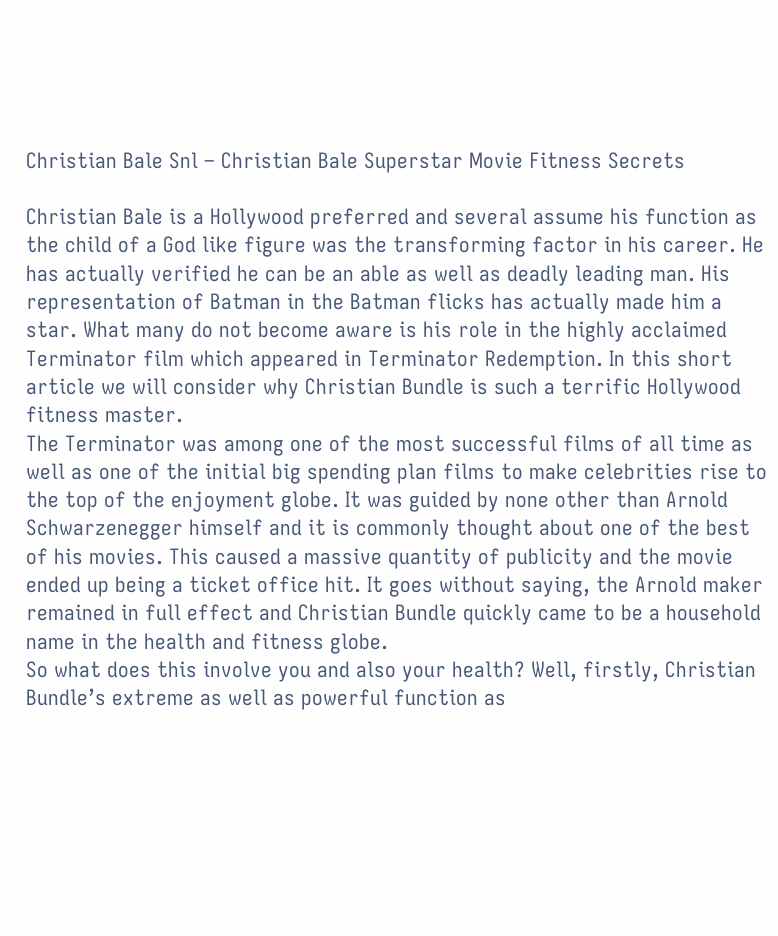Christian Bale Snl – Christian Bale Superstar Movie Fitness Secrets

Christian Bale is a Hollywood preferred and several assume his function as the child of a God like figure was the transforming factor in his career. He has actually verified he can be an able as well as deadly leading man. His representation of Batman in the Batman flicks has actually made him a star. What many do not become aware is his role in the highly acclaimed Terminator film which appeared in Terminator Redemption. In this short article we will consider why Christian Bundle is such a terrific Hollywood fitness master.
The Terminator was among one of the most successful films of all time as well as one of the initial big spending plan films to make celebrities rise to the top of the enjoyment globe. It was guided by none other than Arnold Schwarzenegger himself and it is commonly thought about one of the best of his movies. This caused a massive quantity of publicity and the movie ended up being a ticket office hit. It goes without saying, the Arnold maker remained in full effect and Christian Bundle quickly came to be a household name in the health and fitness globe.
So what does this involve you and also your health? Well, firstly, Christian Bundle’s extreme as well as powerful function as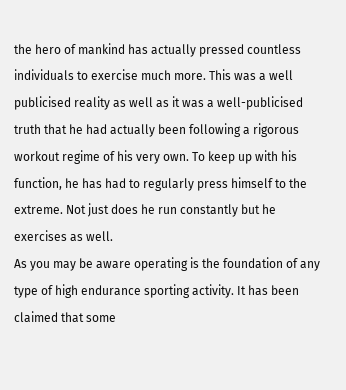the hero of mankind has actually pressed countless individuals to exercise much more. This was a well publicised reality as well as it was a well-publicised truth that he had actually been following a rigorous workout regime of his very own. To keep up with his function, he has had to regularly press himself to the extreme. Not just does he run constantly but he exercises as well.
As you may be aware operating is the foundation of any type of high endurance sporting activity. It has been claimed that some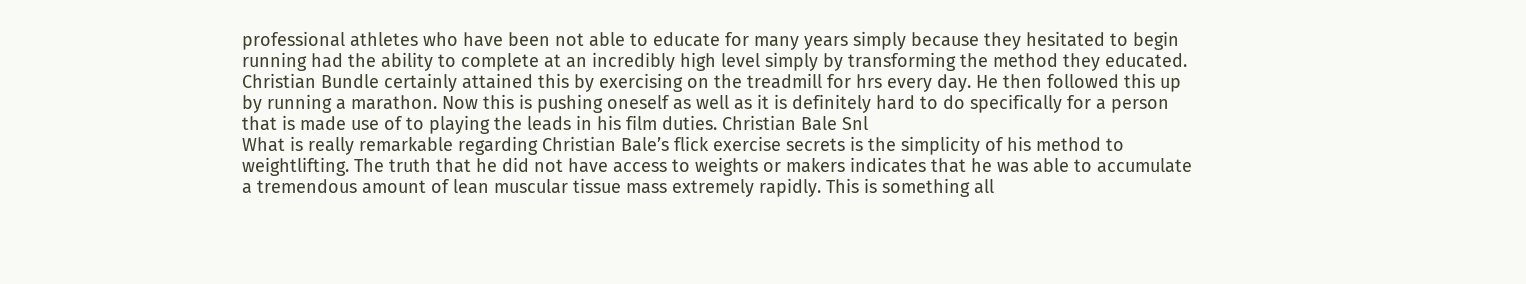professional athletes who have been not able to educate for many years simply because they hesitated to begin running had the ability to complete at an incredibly high level simply by transforming the method they educated. Christian Bundle certainly attained this by exercising on the treadmill for hrs every day. He then followed this up by running a marathon. Now this is pushing oneself as well as it is definitely hard to do specifically for a person that is made use of to playing the leads in his film duties. Christian Bale Snl
What is really remarkable regarding Christian Bale’s flick exercise secrets is the simplicity of his method to weightlifting. The truth that he did not have access to weights or makers indicates that he was able to accumulate a tremendous amount of lean muscular tissue mass extremely rapidly. This is something all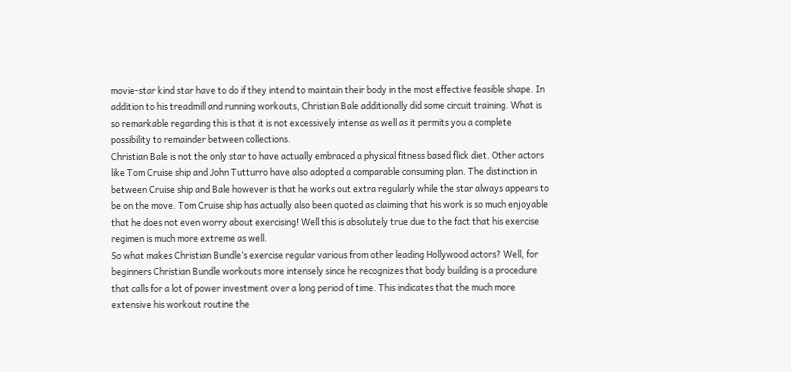movie-star kind star have to do if they intend to maintain their body in the most effective feasible shape. In addition to his treadmill and running workouts, Christian Bale additionally did some circuit training. What is so remarkable regarding this is that it is not excessively intense as well as it permits you a complete possibility to remainder between collections.
Christian Bale is not the only star to have actually embraced a physical fitness based flick diet. Other actors like Tom Cruise ship and John Tutturro have also adopted a comparable consuming plan. The distinction in between Cruise ship and Bale however is that he works out extra regularly while the star always appears to be on the move. Tom Cruise ship has actually also been quoted as claiming that his work is so much enjoyable that he does not even worry about exercising! Well this is absolutely true due to the fact that his exercise regimen is much more extreme as well.
So what makes Christian Bundle’s exercise regular various from other leading Hollywood actors? Well, for beginners Christian Bundle workouts more intensely since he recognizes that body building is a procedure that calls for a lot of power investment over a long period of time. This indicates that the much more extensive his workout routine the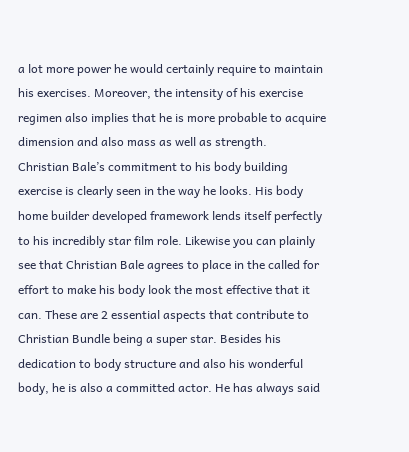a lot more power he would certainly require to maintain his exercises. Moreover, the intensity of his exercise regimen also implies that he is more probable to acquire dimension and also mass as well as strength.
Christian Bale’s commitment to his body building exercise is clearly seen in the way he looks. His body home builder developed framework lends itself perfectly to his incredibly star film role. Likewise you can plainly see that Christian Bale agrees to place in the called for effort to make his body look the most effective that it can. These are 2 essential aspects that contribute to Christian Bundle being a super star. Besides his dedication to body structure and also his wonderful body, he is also a committed actor. He has always said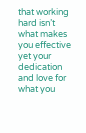that working hard isn’t what makes you effective yet your dedication and love for what you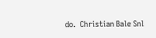do.  Christian Bale Snl